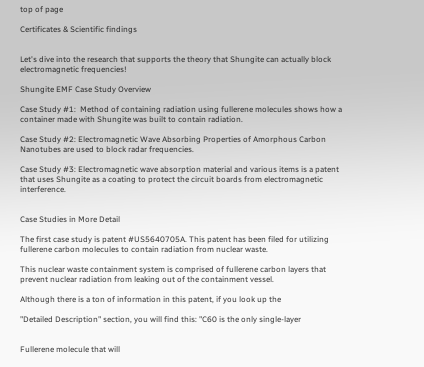top of page

Certificates & Scientific findings


Let's dive into the research that supports the theory that Shungite can actually block electromagnetic frequencies!

Shungite EMF Case Study Overview

Case Study #1:  Method of containing radiation using fullerene molecules shows how a container made with Shungite was built to contain radiation.

Case Study #2: Electromagnetic Wave Absorbing Properties of Amorphous Carbon Nanotubes are used to block radar frequencies.

Case Study #3: Electromagnetic wave absorption material and various items is a patent that uses Shungite as a coating to protect the circuit boards from electromagnetic interference.


Case Studies in More Detail

The first case study is patent #US5640705A. This patent has been filed for utilizing fullerene carbon molecules to contain radiation from nuclear waste.

This nuclear waste containment system is comprised of fullerene carbon layers that prevent nuclear radiation from leaking out of the containment vessel.

Although there is a ton of information in this patent, if you look up the

"Detailed Description" section, you will find this: "C60 is the only single-layer


Fullerene molecule that will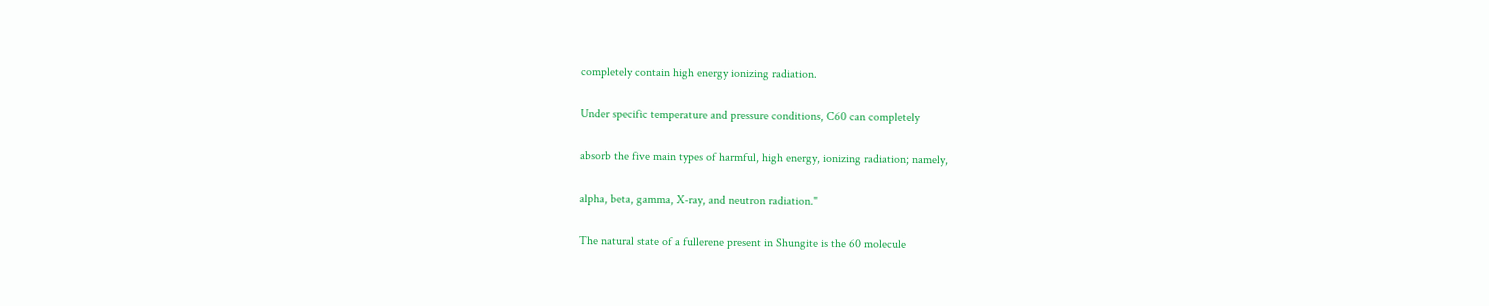completely contain high energy ionizing radiation.

Under specific temperature and pressure conditions, C60 can completely

absorb the five main types of harmful, high energy, ionizing radiation; namely,

alpha, beta, gamma, X-ray, and neutron radiation."

The natural state of a fullerene present in Shungite is the 60 molecule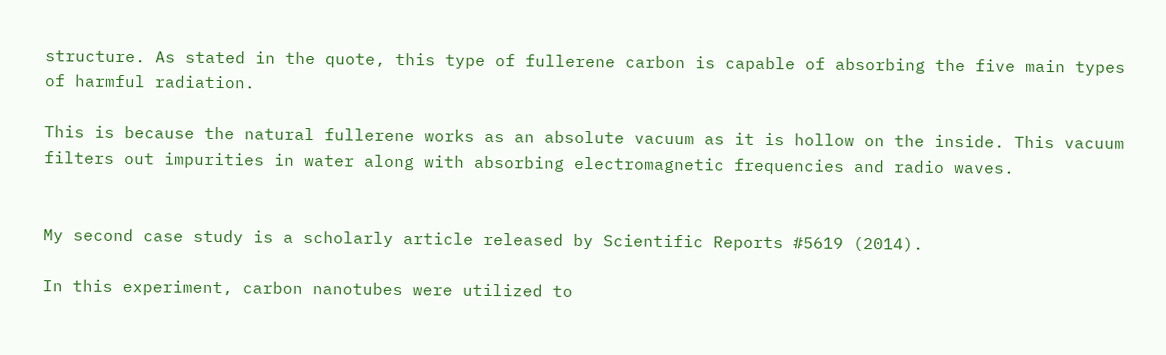structure. As stated in the quote, this type of fullerene carbon is capable of absorbing the five main types of harmful radiation.

This is because the natural fullerene works as an absolute vacuum as it is hollow on the inside. This vacuum filters out impurities in water along with absorbing electromagnetic frequencies and radio waves.


My second case study is a scholarly article released by Scientific Reports #5619 (2014).

In this experiment, carbon nanotubes were utilized to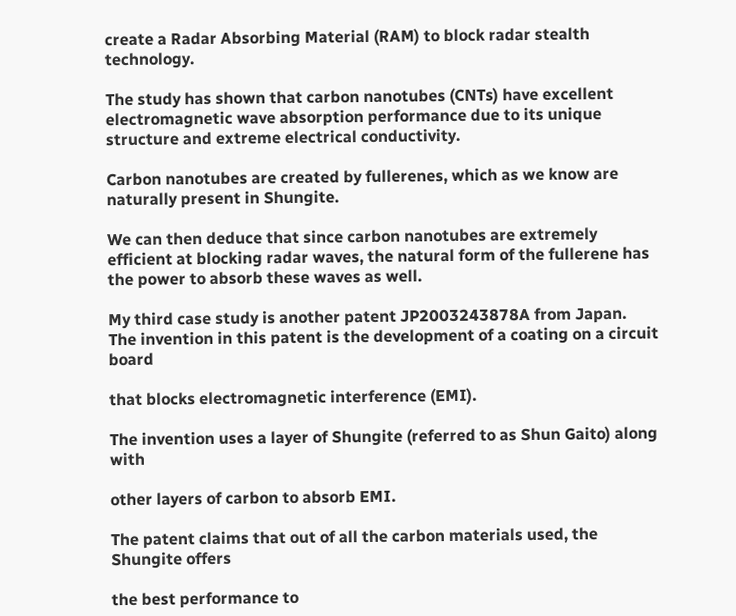create a Radar Absorbing Material (RAM) to block radar stealth technology.

The study has shown that carbon nanotubes (CNTs) have excellent electromagnetic wave absorption performance due to its unique structure and extreme electrical conductivity.

Carbon nanotubes are created by fullerenes, which as we know are naturally present in Shungite.

We can then deduce that since carbon nanotubes are extremely efficient at blocking radar waves, the natural form of the fullerene has the power to absorb these waves as well.

My third case study is another patent JP2003243878A from Japan.
The invention in this patent is the development of a coating on a circuit board

that blocks electromagnetic interference (EMI).

The invention uses a layer of Shungite (referred to as Shun Gaito) along with

other layers of carbon to absorb EMI.

The patent claims that out of all the carbon materials used, the Shungite offers

the best performance to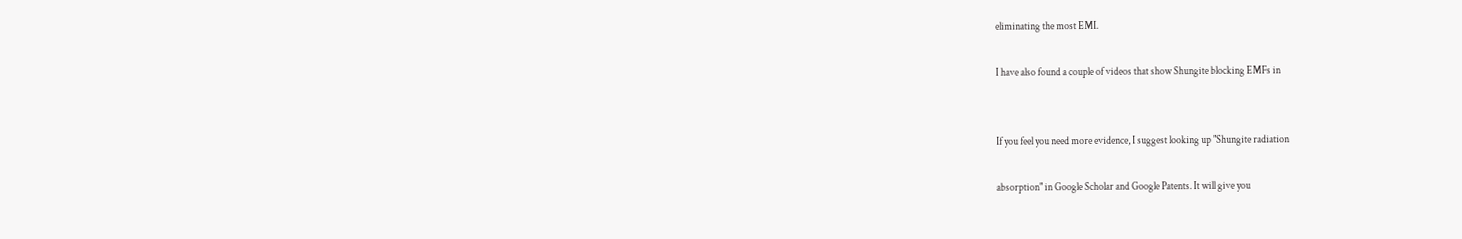eliminating the most EMI.

I have also found a couple of videos that show Shungite blocking EMFs in


If you feel you need more evidence, I suggest looking up "Shungite radiation

absorption" in Google Scholar and Google Patents. It will give you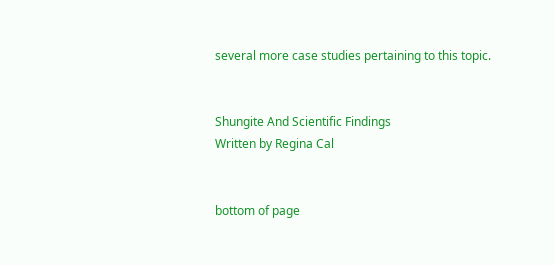several more case studies pertaining to this topic.


Shungite And Scientific Findings
Written by Regina Cal


bottom of page